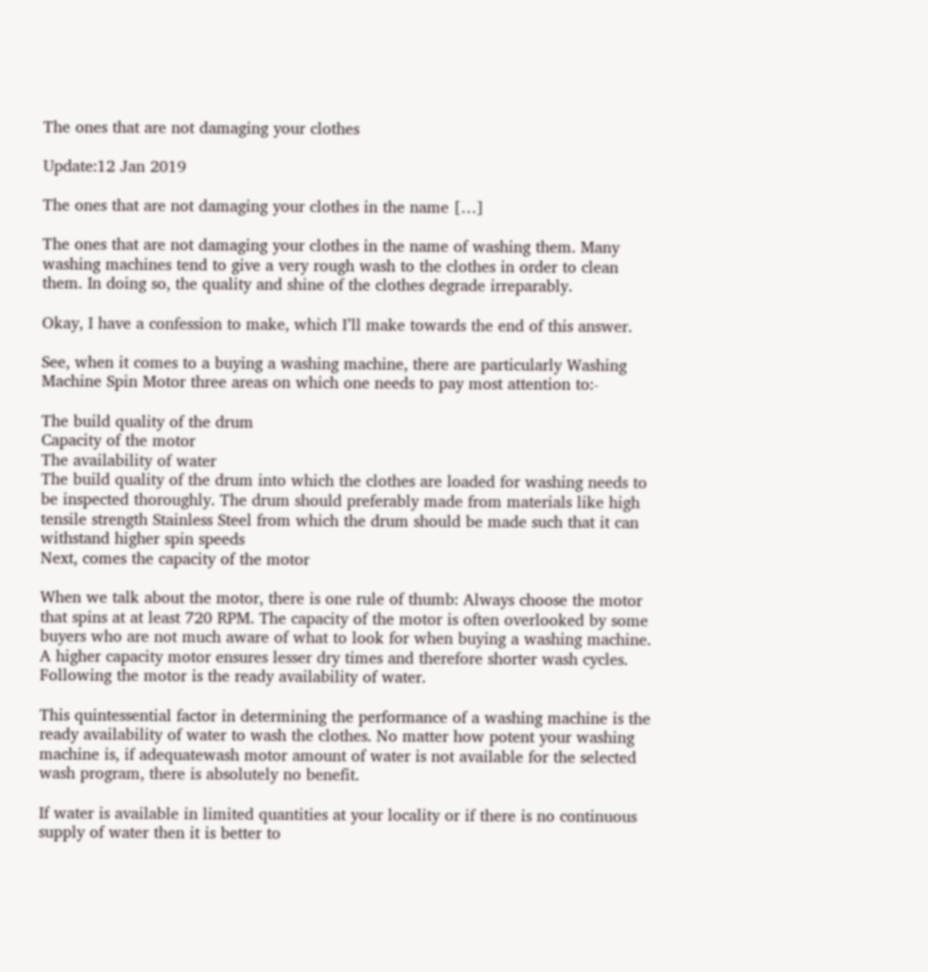The ones that are not damaging your clothes

Update:12 Jan 2019

The ones that are not damaging your clothes in the name […]

The ones that are not damaging your clothes in the name of washing them. Many washing machines tend to give a very rough wash to the clothes in order to clean them. In doing so, the quality and shine of the clothes degrade irreparably.

Okay, I have a confession to make, which I’ll make towards the end of this answer.

See, when it comes to a buying a washing machine, there are particularly Washing Machine Spin Motor three areas on which one needs to pay most attention to:-

The build quality of the drum
Capacity of the motor
The availability of water
The build quality of the drum into which the clothes are loaded for washing needs to be inspected thoroughly. The drum should preferably made from materials like high tensile strength Stainless Steel from which the drum should be made such that it can withstand higher spin speeds
Next, comes the capacity of the motor

When we talk about the motor, there is one rule of thumb: Always choose the motor that spins at at least 720 RPM. The capacity of the motor is often overlooked by some buyers who are not much aware of what to look for when buying a washing machine. A higher capacity motor ensures lesser dry times and therefore shorter wash cycles.
Following the motor is the ready availability of water.

This quintessential factor in determining the performance of a washing machine is the ready availability of water to wash the clothes. No matter how potent your washing machine is, if adequatewash motor amount of water is not available for the selected wash program, there is absolutely no benefit.

If water is available in limited quantities at your locality or if there is no continuous supply of water then it is better to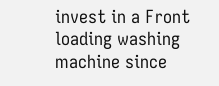invest in a Front loading washing machine since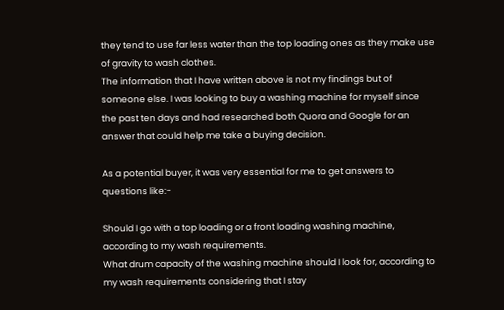they tend to use far less water than the top loading ones as they make use of gravity to wash clothes.
The information that I have written above is not my findings but of someone else. I was looking to buy a washing machine for myself since the past ten days and had researched both Quora and Google for an answer that could help me take a buying decision.

As a potential buyer, it was very essential for me to get answers to questions like:-

Should I go with a top loading or a front loading washing machine, according to my wash requirements.
What drum capacity of the washing machine should I look for, according to my wash requirements considering that I stay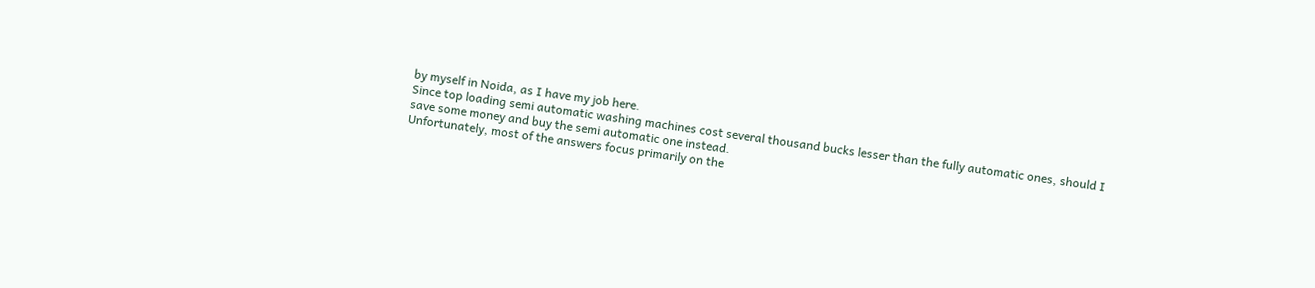by myself in Noida, as I have my job here.
Since top loading semi automatic washing machines cost several thousand bucks lesser than the fully automatic ones, should I save some money and buy the semi automatic one instead.
Unfortunately, most of the answers focus primarily on the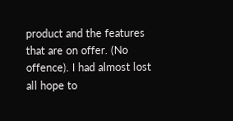product and the features that are on offer. (No offence). I had almost lost all hope to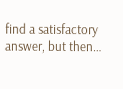find a satisfactory answer, but then…